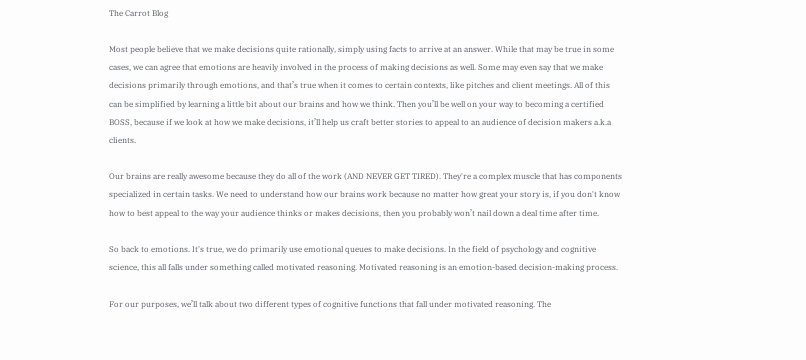The Carrot Blog

Most people believe that we make decisions quite rationally, simply using facts to arrive at an answer. While that may be true in some cases, we can agree that emotions are heavily involved in the process of making decisions as well. Some may even say that we make decisions primarily through emotions, and that’s true when it comes to certain contexts, like pitches and client meetings. All of this can be simplified by learning a little bit about our brains and how we think. Then you’ll be well on your way to becoming a certified BOSS, because if we look at how we make decisions, it’ll help us craft better stories to appeal to an audience of decision makers a.k.a clients.

Our brains are really awesome because they do all of the work (AND NEVER GET TIRED). They're a complex muscle that has components specialized in certain tasks. We need to understand how our brains work because no matter how great your story is, if you don't know how to best appeal to the way your audience thinks or makes decisions, then you probably won’t nail down a deal time after time.

So back to emotions. It's true, we do primarily use emotional queues to make decisions. In the field of psychology and cognitive science, this all falls under something called motivated reasoning. Motivated reasoning is an emotion-based decision-making process.

For our purposes, we’ll talk about two different types of cognitive functions that fall under motivated reasoning. The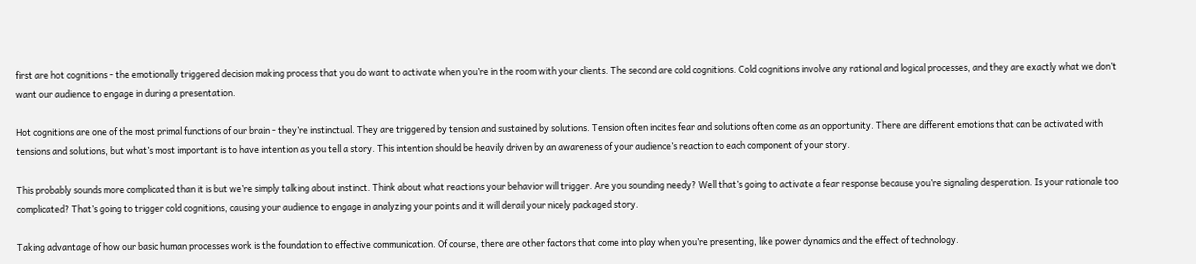first are hot cognitions - the emotionally triggered decision making process that you do want to activate when you’re in the room with your clients. The second are cold cognitions. Cold cognitions involve any rational and logical processes, and they are exactly what we don’t want our audience to engage in during a presentation.

Hot cognitions are one of the most primal functions of our brain - they’re instinctual. They are triggered by tension and sustained by solutions. Tension often incites fear and solutions often come as an opportunity. There are different emotions that can be activated with tensions and solutions, but what’s most important is to have intention as you tell a story. This intention should be heavily driven by an awareness of your audience’s reaction to each component of your story.

This probably sounds more complicated than it is but we’re simply talking about instinct. Think about what reactions your behavior will trigger. Are you sounding needy? Well that’s going to activate a fear response because you’re signaling desperation. Is your rationale too complicated? That’s going to trigger cold cognitions, causing your audience to engage in analyzing your points and it will derail your nicely packaged story.

Taking advantage of how our basic human processes work is the foundation to effective communication. Of course, there are other factors that come into play when you’re presenting, like power dynamics and the effect of technology.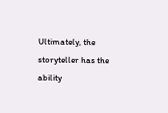Ultimately, the storyteller has the ability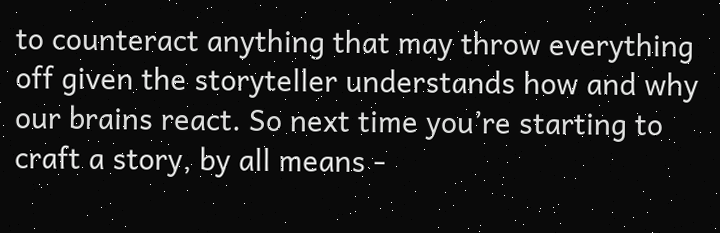to counteract anything that may throw everything off given the storyteller understands how and why our brains react. So next time you’re starting to craft a story, by all means -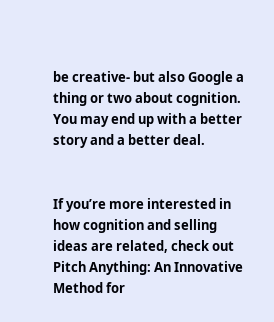be creative- but also Google a thing or two about cognition. You may end up with a better story and a better deal.


If you’re more interested in how cognition and selling ideas are related, check out Pitch Anything: An Innovative Method for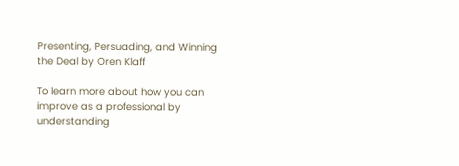Presenting, Persuading, and Winning the Deal by Oren Klaff

To learn more about how you can improve as a professional by understanding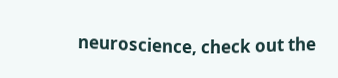neuroscience, check out the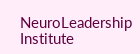NeuroLeadership Institute